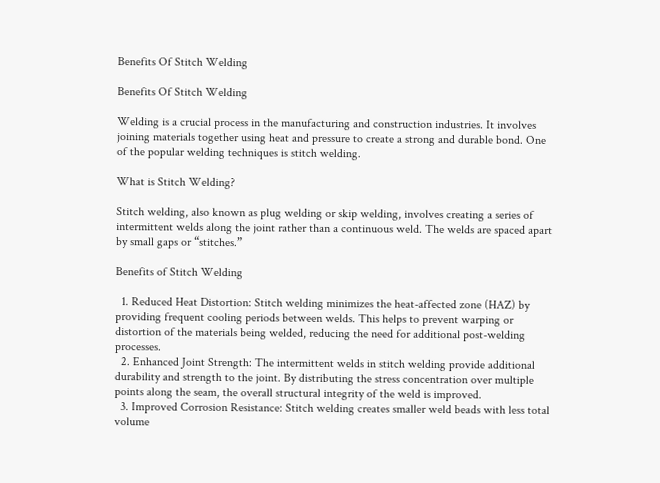Benefits Of Stitch Welding

Benefits Of Stitch Welding

Welding is a crucial process in the manufacturing and construction industries. It involves joining materials together using heat and pressure to create a strong and durable bond. One of the popular welding techniques is stitch welding.

What is Stitch Welding?

Stitch welding, also known as plug welding or skip welding, involves creating a series of intermittent welds along the joint rather than a continuous weld. The welds are spaced apart by small gaps or “stitches.”

Benefits of Stitch Welding

  1. Reduced Heat Distortion: Stitch welding minimizes the heat-affected zone (HAZ) by providing frequent cooling periods between welds. This helps to prevent warping or distortion of the materials being welded, reducing the need for additional post-welding processes.
  2. Enhanced Joint Strength: The intermittent welds in stitch welding provide additional durability and strength to the joint. By distributing the stress concentration over multiple points along the seam, the overall structural integrity of the weld is improved.
  3. Improved Corrosion Resistance: Stitch welding creates smaller weld beads with less total volume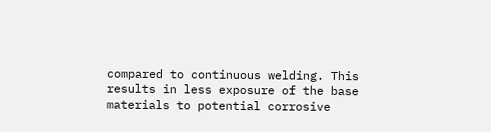compared to continuous welding. This results in less exposure of the base materials to potential corrosive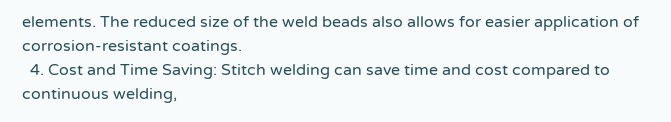elements. The reduced size of the weld beads also allows for easier application of corrosion-resistant coatings.
  4. Cost and Time Saving: Stitch welding can save time and cost compared to continuous welding,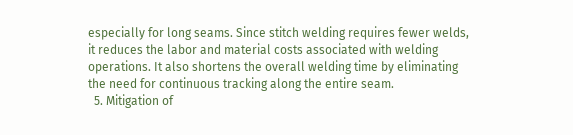especially for long seams. Since stitch welding requires fewer welds, it reduces the labor and material costs associated with welding operations. It also shortens the overall welding time by eliminating the need for continuous tracking along the entire seam.
  5. Mitigation of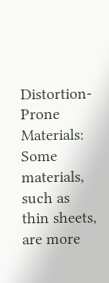Distortion-Prone Materials: Some materials, such as thin sheets, are more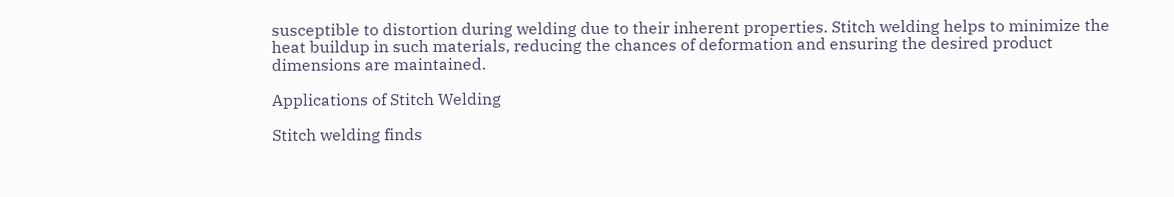susceptible to distortion during welding due to their inherent properties. Stitch welding helps to minimize the heat buildup in such materials, reducing the chances of deformation and ensuring the desired product dimensions are maintained.

Applications of Stitch Welding

Stitch welding finds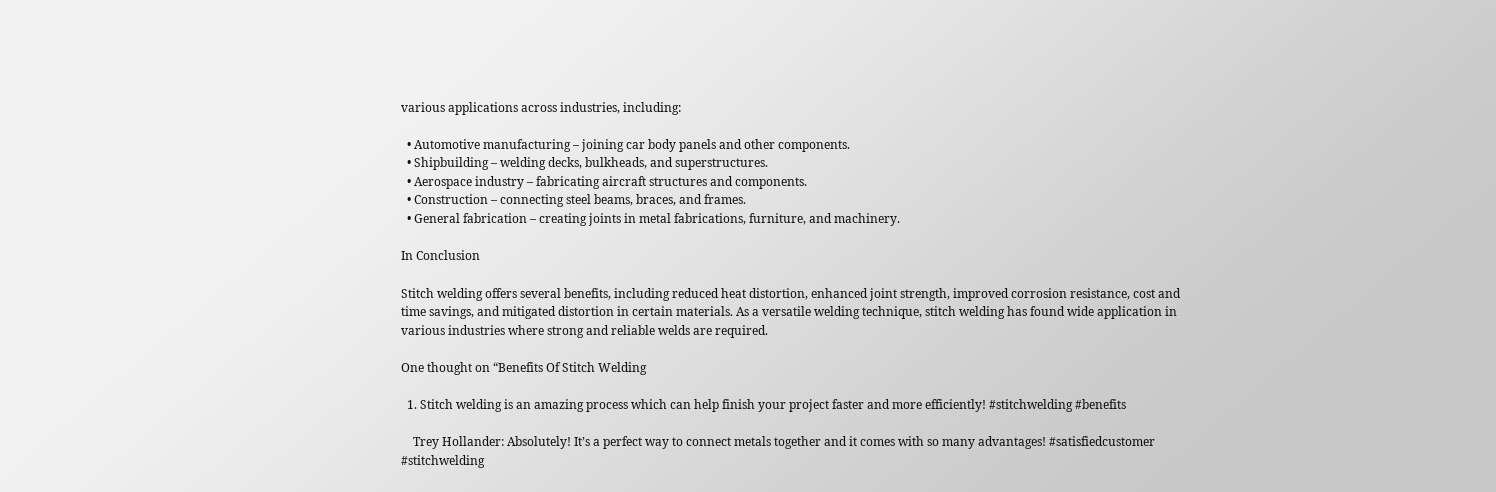various applications across industries, including:

  • Automotive manufacturing – joining car body panels and other components.
  • Shipbuilding – welding decks, bulkheads, and superstructures.
  • Aerospace industry – fabricating aircraft structures and components.
  • Construction – connecting steel beams, braces, and frames.
  • General fabrication – creating joints in metal fabrications, furniture, and machinery.

In Conclusion

Stitch welding offers several benefits, including reduced heat distortion, enhanced joint strength, improved corrosion resistance, cost and time savings, and mitigated distortion in certain materials. As a versatile welding technique, stitch welding has found wide application in various industries where strong and reliable welds are required.

One thought on “Benefits Of Stitch Welding

  1. Stitch welding is an amazing process which can help finish your project faster and more efficiently! #stitchwelding #benefits

    Trey Hollander: Absolutely! It’s a perfect way to connect metals together and it comes with so many advantages! #satisfiedcustomer #stitchwelding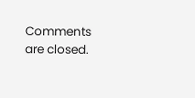Comments are closed.